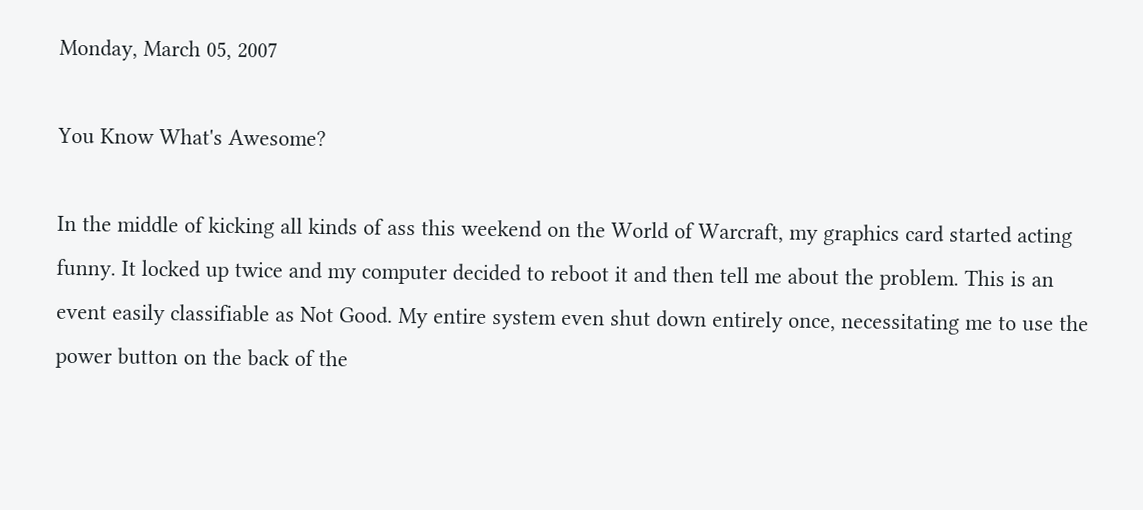Monday, March 05, 2007

You Know What's Awesome?

In the middle of kicking all kinds of ass this weekend on the World of Warcraft, my graphics card started acting funny. It locked up twice and my computer decided to reboot it and then tell me about the problem. This is an event easily classifiable as Not Good. My entire system even shut down entirely once, necessitating me to use the power button on the back of the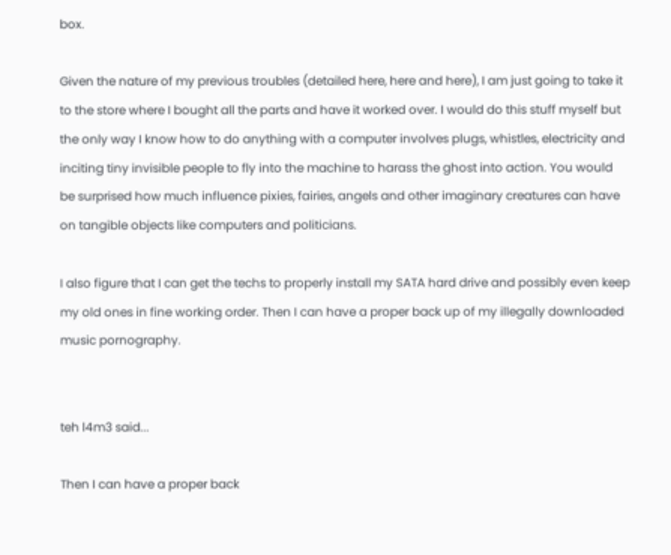box.

Given the nature of my previous troubles (detailed here, here and here), I am just going to take it to the store where I bought all the parts and have it worked over. I would do this stuff myself but the only way I know how to do anything with a computer involves plugs, whistles, electricity and inciting tiny invisible people to fly into the machine to harass the ghost into action. You would be surprised how much influence pixies, fairies, angels and other imaginary creatures can have on tangible objects like computers and politicians.

I also figure that I can get the techs to properly install my SATA hard drive and possibly even keep my old ones in fine working order. Then I can have a proper back up of my illegally downloaded music pornography.


teh l4m3 said...

Then I can have a proper back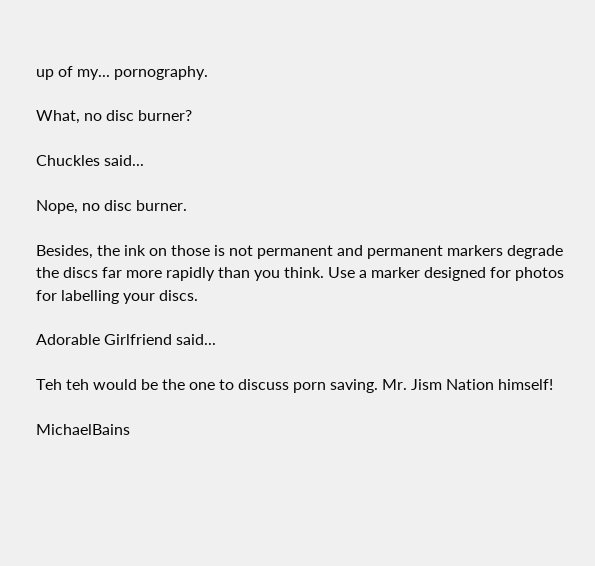up of my... pornography.

What, no disc burner?

Chuckles said...

Nope, no disc burner.

Besides, the ink on those is not permanent and permanent markers degrade the discs far more rapidly than you think. Use a marker designed for photos for labelling your discs.

Adorable Girlfriend said...

Teh teh would be the one to discuss porn saving. Mr. Jism Nation himself!

MichaelBains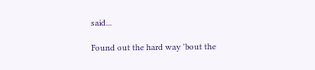said...

Found out the hard way 'bout the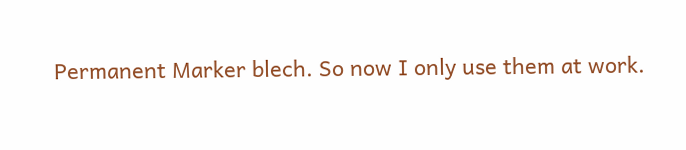Permanent Marker blech. So now I only use them at work.